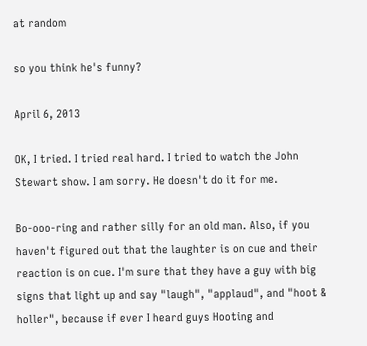at random

so you think he's funny?

April 6, 2013

OK, I tried. I tried real hard. I tried to watch the John Stewart show. I am sorry. He doesn't do it for me.

Bo-ooo-ring and rather silly for an old man. Also, if you haven't figured out that the laughter is on cue and their reaction is on cue. I'm sure that they have a guy with big signs that light up and say "laugh", "applaud", and "hoot & holler", because if ever I heard guys Hooting and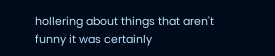hollering about things that aren't funny it was certainly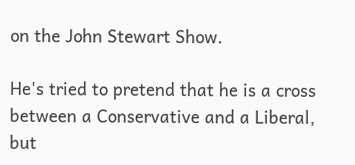on the John Stewart Show.

He's tried to pretend that he is a cross between a Conservative and a Liberal, but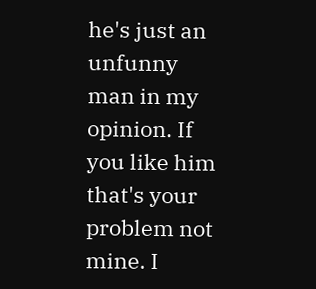he's just an unfunny man in my opinion. If you like him that's your problem not mine. I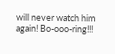will never watch him again! Bo-ooo-ring!!!